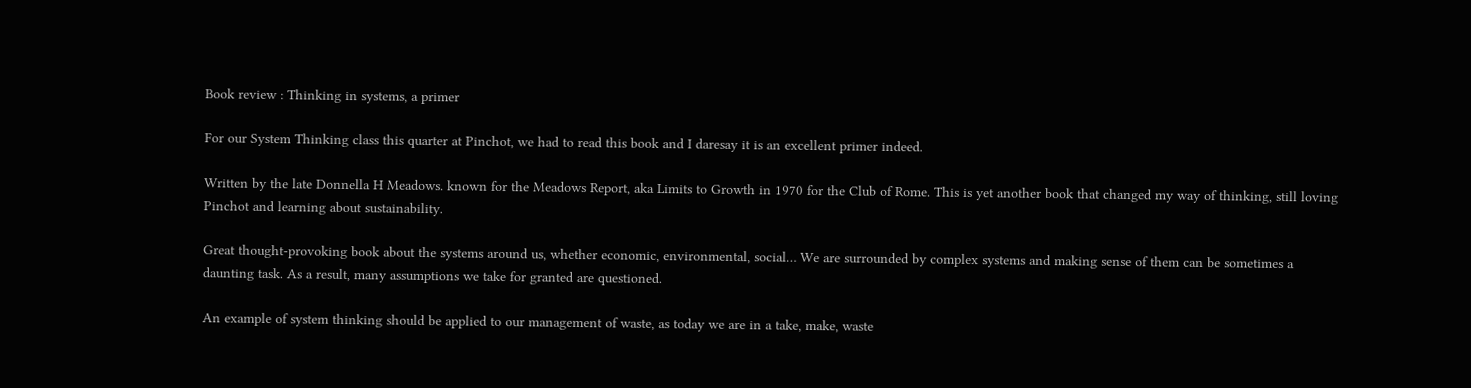Book review : Thinking in systems, a primer

For our System Thinking class this quarter at Pinchot, we had to read this book and I daresay it is an excellent primer indeed.

Written by the late Donnella H Meadows. known for the Meadows Report, aka Limits to Growth in 1970 for the Club of Rome. This is yet another book that changed my way of thinking, still loving Pinchot and learning about sustainability.

Great thought-provoking book about the systems around us, whether economic, environmental, social… We are surrounded by complex systems and making sense of them can be sometimes a daunting task. As a result, many assumptions we take for granted are questioned.

An example of system thinking should be applied to our management of waste, as today we are in a take, make, waste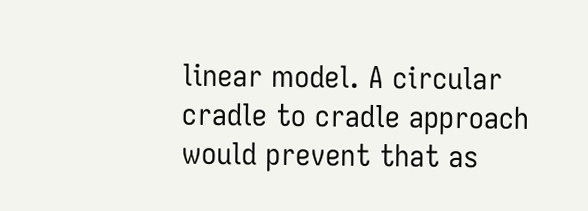linear model. A circular cradle to cradle approach would prevent that as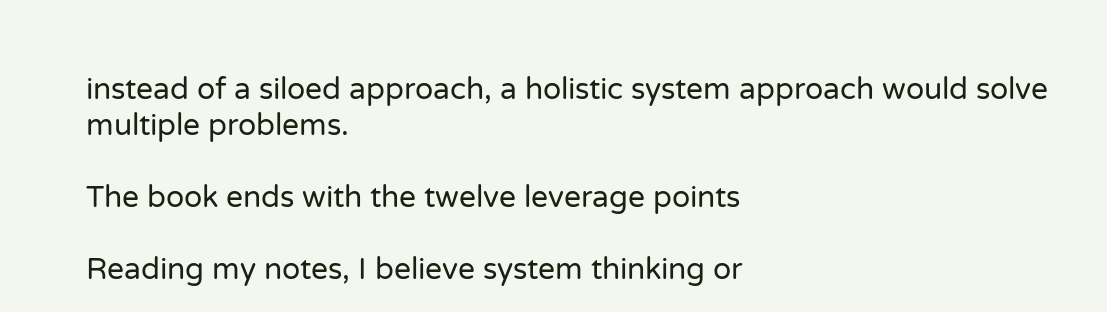instead of a siloed approach, a holistic system approach would solve multiple problems.

The book ends with the twelve leverage points

Reading my notes, I believe system thinking or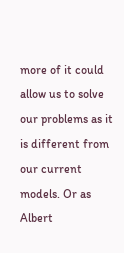more of it could allow us to solve our problems as it is different from our current models. Or as Albert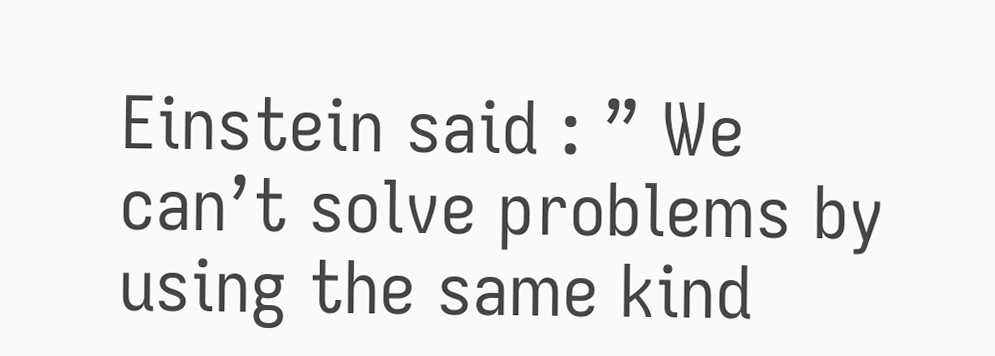Einstein said : ” We can’t solve problems by using the same kind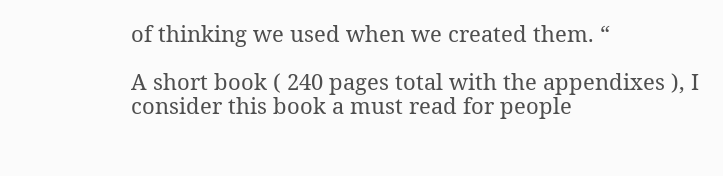of thinking we used when we created them. “

A short book ( 240 pages total with the appendixes ), I consider this book a must read for people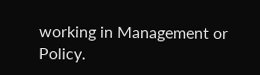working in Management or Policy.